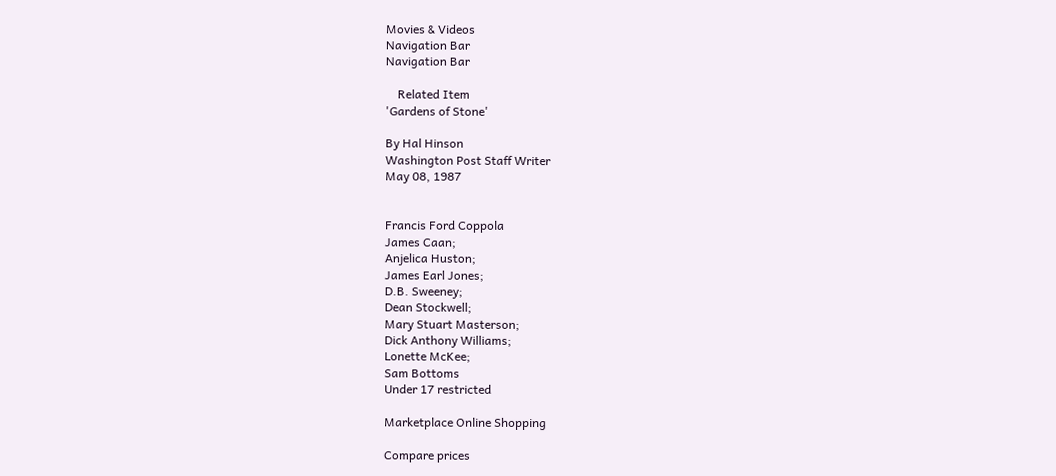Movies & Videos
Navigation Bar
Navigation Bar

    Related Item
'Gardens of Stone'

By Hal Hinson
Washington Post Staff Writer
May 08, 1987


Francis Ford Coppola
James Caan;
Anjelica Huston;
James Earl Jones;
D.B. Sweeney;
Dean Stockwell;
Mary Stuart Masterson;
Dick Anthony Williams;
Lonette McKee;
Sam Bottoms
Under 17 restricted

Marketplace Online Shopping

Compare prices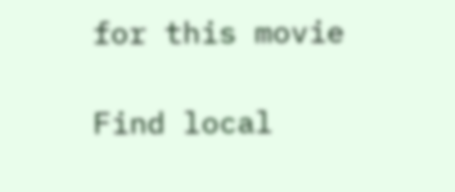for this movie

Find local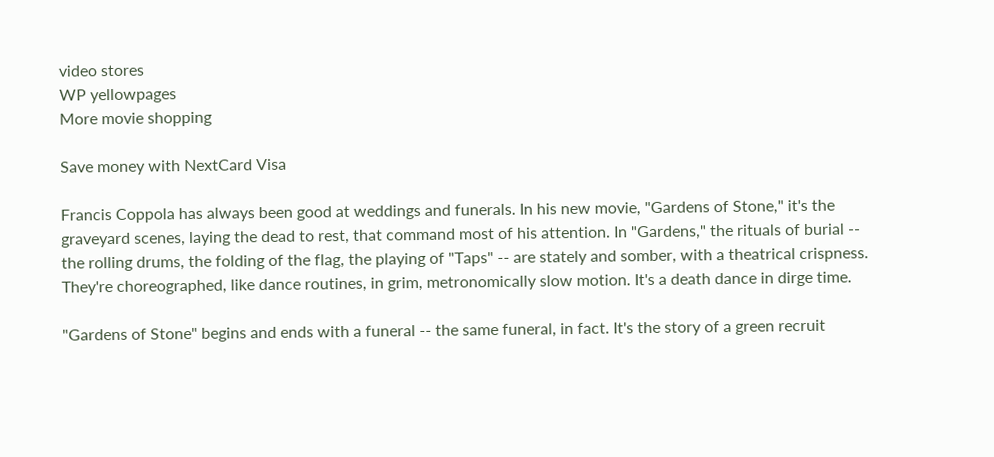video stores
WP yellowpages
More movie shopping

Save money with NextCard Visa

Francis Coppola has always been good at weddings and funerals. In his new movie, "Gardens of Stone," it's the graveyard scenes, laying the dead to rest, that command most of his attention. In "Gardens," the rituals of burial -- the rolling drums, the folding of the flag, the playing of "Taps" -- are stately and somber, with a theatrical crispness. They're choreographed, like dance routines, in grim, metronomically slow motion. It's a death dance in dirge time.

"Gardens of Stone" begins and ends with a funeral -- the same funeral, in fact. It's the story of a green recruit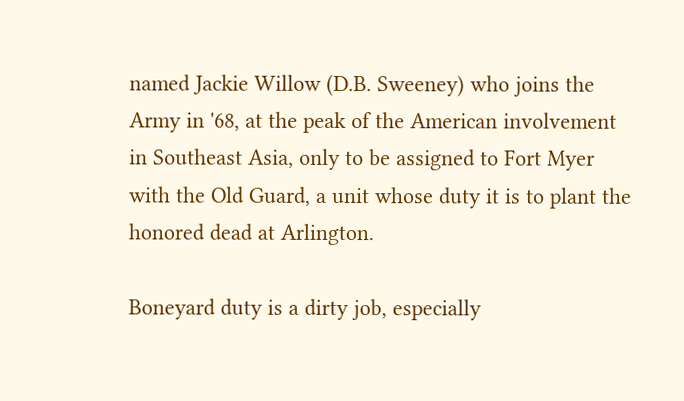named Jackie Willow (D.B. Sweeney) who joins the Army in '68, at the peak of the American involvement in Southeast Asia, only to be assigned to Fort Myer with the Old Guard, a unit whose duty it is to plant the honored dead at Arlington.

Boneyard duty is a dirty job, especially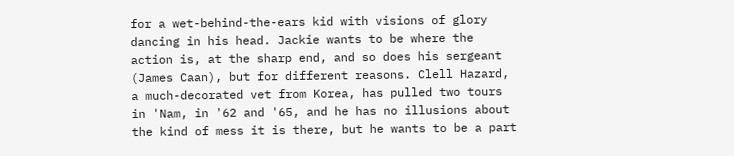for a wet-behind-the-ears kid with visions of glory dancing in his head. Jackie wants to be where the action is, at the sharp end, and so does his sergeant (James Caan), but for different reasons. Clell Hazard, a much-decorated vet from Korea, has pulled two tours in 'Nam, in '62 and '65, and he has no illusions about the kind of mess it is there, but he wants to be a part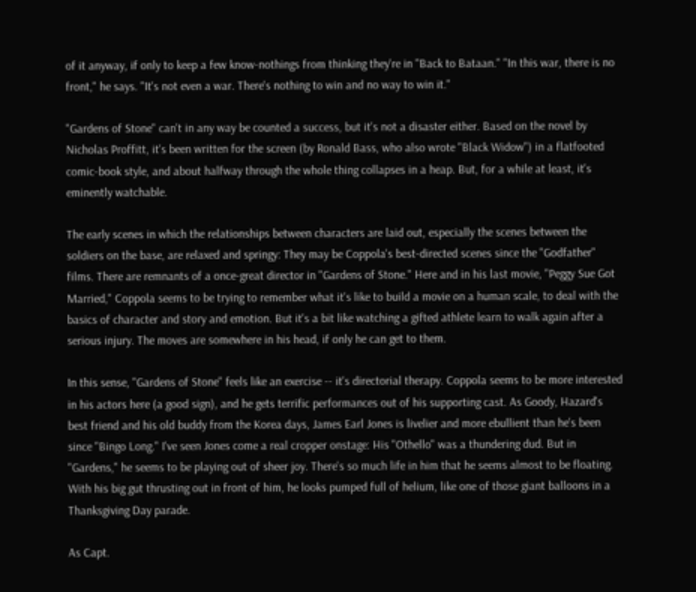of it anyway, if only to keep a few know-nothings from thinking they're in "Back to Bataan." "In this war, there is no front," he says. "It's not even a war. There's nothing to win and no way to win it."

"Gardens of Stone" can't in any way be counted a success, but it's not a disaster either. Based on the novel by Nicholas Proffitt, it's been written for the screen (by Ronald Bass, who also wrote "Black Widow") in a flatfooted comic-book style, and about halfway through the whole thing collapses in a heap. But, for a while at least, it's eminently watchable.

The early scenes in which the relationships between characters are laid out, especially the scenes between the soldiers on the base, are relaxed and springy: They may be Coppola's best-directed scenes since the "Godfather" films. There are remnants of a once-great director in "Gardens of Stone." Here and in his last movie, "Peggy Sue Got Married," Coppola seems to be trying to remember what it's like to build a movie on a human scale, to deal with the basics of character and story and emotion. But it's a bit like watching a gifted athlete learn to walk again after a serious injury. The moves are somewhere in his head, if only he can get to them.

In this sense, "Gardens of Stone" feels like an exercise -- it's directorial therapy. Coppola seems to be more interested in his actors here (a good sign), and he gets terrific performances out of his supporting cast. As Goody, Hazard's best friend and his old buddy from the Korea days, James Earl Jones is livelier and more ebullient than he's been since "Bingo Long." I've seen Jones come a real cropper onstage: His "Othello" was a thundering dud. But in "Gardens," he seems to be playing out of sheer joy. There's so much life in him that he seems almost to be floating. With his big gut thrusting out in front of him, he looks pumped full of helium, like one of those giant balloons in a Thanksgiving Day parade.

As Capt.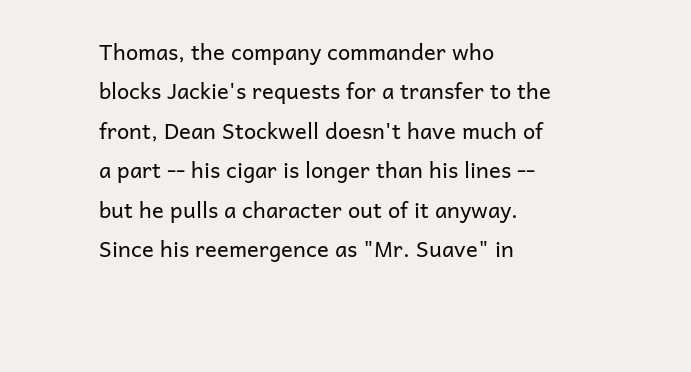Thomas, the company commander who blocks Jackie's requests for a transfer to the front, Dean Stockwell doesn't have much of a part -- his cigar is longer than his lines -- but he pulls a character out of it anyway. Since his reemergence as "Mr. Suave" in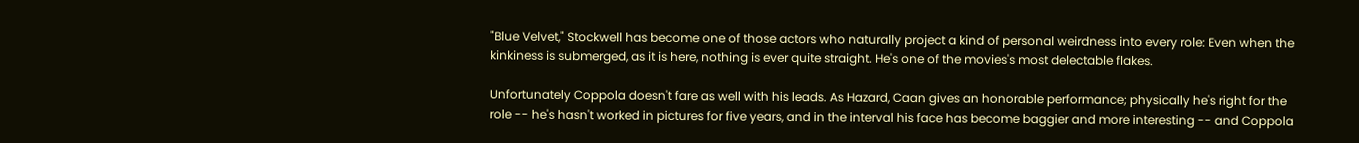"Blue Velvet," Stockwell has become one of those actors who naturally project a kind of personal weirdness into every role: Even when the kinkiness is submerged, as it is here, nothing is ever quite straight. He's one of the movies's most delectable flakes.

Unfortunately Coppola doesn't fare as well with his leads. As Hazard, Caan gives an honorable performance; physically he's right for the role -- he's hasn't worked in pictures for five years, and in the interval his face has become baggier and more interesting -- and Coppola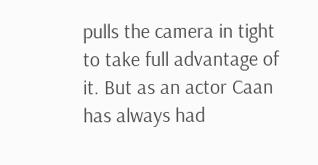pulls the camera in tight to take full advantage of it. But as an actor Caan has always had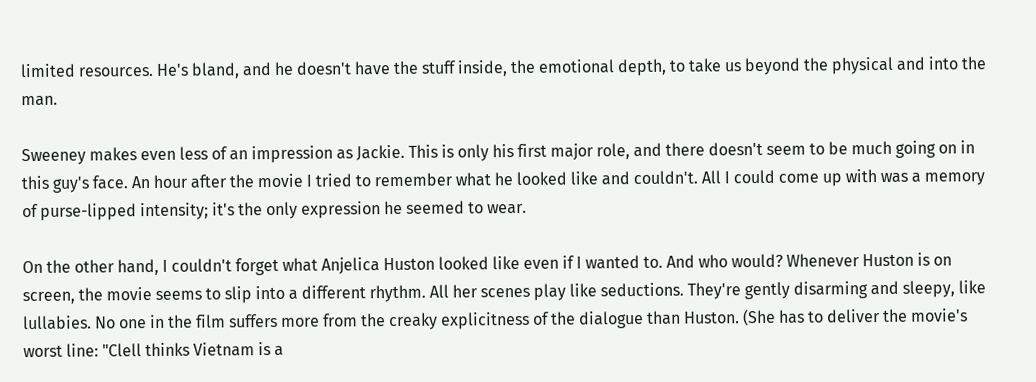limited resources. He's bland, and he doesn't have the stuff inside, the emotional depth, to take us beyond the physical and into the man.

Sweeney makes even less of an impression as Jackie. This is only his first major role, and there doesn't seem to be much going on in this guy's face. An hour after the movie I tried to remember what he looked like and couldn't. All I could come up with was a memory of purse-lipped intensity; it's the only expression he seemed to wear.

On the other hand, I couldn't forget what Anjelica Huston looked like even if I wanted to. And who would? Whenever Huston is on screen, the movie seems to slip into a different rhythm. All her scenes play like seductions. They're gently disarming and sleepy, like lullabies. No one in the film suffers more from the creaky explicitness of the dialogue than Huston. (She has to deliver the movie's worst line: "Clell thinks Vietnam is a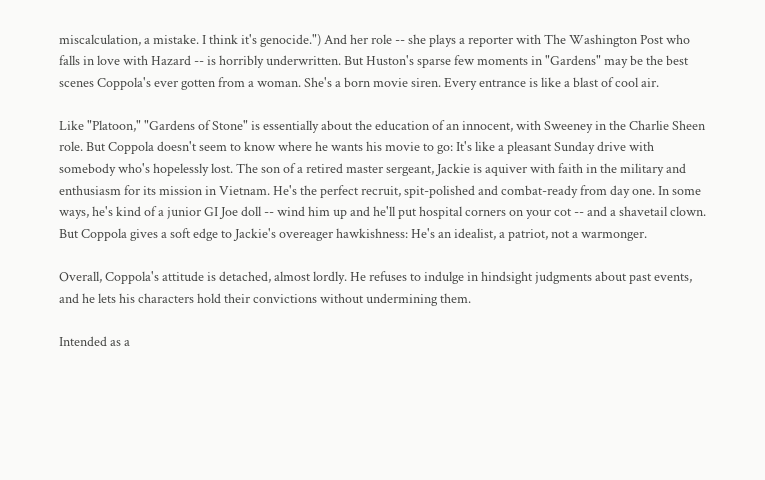miscalculation, a mistake. I think it's genocide.") And her role -- she plays a reporter with The Washington Post who falls in love with Hazard -- is horribly underwritten. But Huston's sparse few moments in "Gardens" may be the best scenes Coppola's ever gotten from a woman. She's a born movie siren. Every entrance is like a blast of cool air.

Like "Platoon," "Gardens of Stone" is essentially about the education of an innocent, with Sweeney in the Charlie Sheen role. But Coppola doesn't seem to know where he wants his movie to go: It's like a pleasant Sunday drive with somebody who's hopelessly lost. The son of a retired master sergeant, Jackie is aquiver with faith in the military and enthusiasm for its mission in Vietnam. He's the perfect recruit, spit-polished and combat-ready from day one. In some ways, he's kind of a junior GI Joe doll -- wind him up and he'll put hospital corners on your cot -- and a shavetail clown. But Coppola gives a soft edge to Jackie's overeager hawkishness: He's an idealist, a patriot, not a warmonger.

Overall, Coppola's attitude is detached, almost lordly. He refuses to indulge in hindsight judgments about past events, and he lets his characters hold their convictions without undermining them.

Intended as a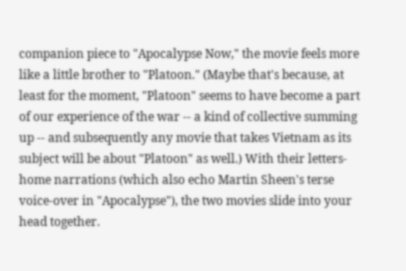companion piece to "Apocalypse Now," the movie feels more like a little brother to "Platoon." (Maybe that's because, at least for the moment, "Platoon" seems to have become a part of our experience of the war -- a kind of collective summing up -- and subsequently any movie that takes Vietnam as its subject will be about "Platoon" as well.) With their letters-home narrations (which also echo Martin Sheen's terse voice-over in "Apocalypse"), the two movies slide into your head together.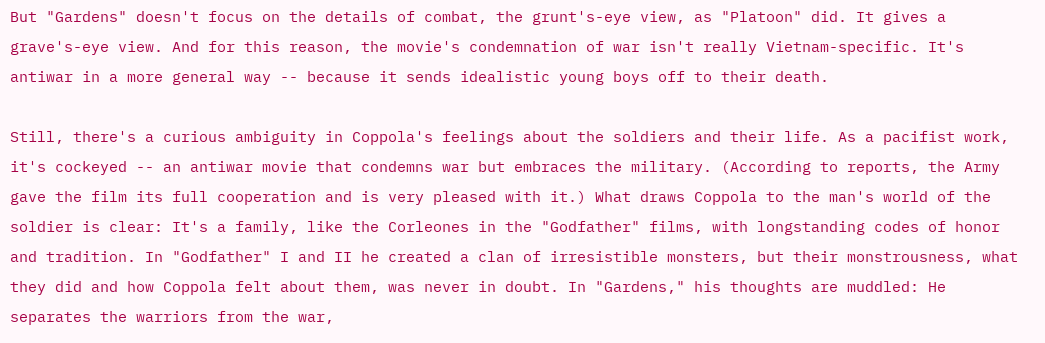But "Gardens" doesn't focus on the details of combat, the grunt's-eye view, as "Platoon" did. It gives a grave's-eye view. And for this reason, the movie's condemnation of war isn't really Vietnam-specific. It's antiwar in a more general way -- because it sends idealistic young boys off to their death.

Still, there's a curious ambiguity in Coppola's feelings about the soldiers and their life. As a pacifist work, it's cockeyed -- an antiwar movie that condemns war but embraces the military. (According to reports, the Army gave the film its full cooperation and is very pleased with it.) What draws Coppola to the man's world of the soldier is clear: It's a family, like the Corleones in the "Godfather" films, with longstanding codes of honor and tradition. In "Godfather" I and II he created a clan of irresistible monsters, but their monstrousness, what they did and how Coppola felt about them, was never in doubt. In "Gardens," his thoughts are muddled: He separates the warriors from the war,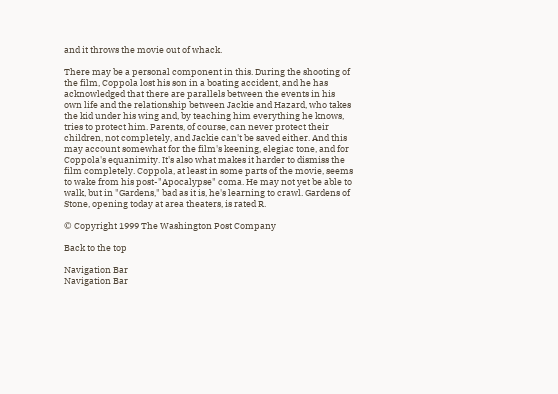and it throws the movie out of whack.

There may be a personal component in this. During the shooting of the film, Coppola lost his son in a boating accident, and he has acknowledged that there are parallels between the events in his own life and the relationship between Jackie and Hazard, who takes the kid under his wing and, by teaching him everything he knows, tries to protect him. Parents, of course, can never protect their children, not completely, and Jackie can't be saved either. And this may account somewhat for the film's keening, elegiac tone, and for Coppola's equanimity. It's also what makes it harder to dismiss the film completely. Coppola, at least in some parts of the movie, seems to wake from his post-"Apocalypse" coma. He may not yet be able to walk, but in "Gardens," bad as it is, he's learning to crawl. Gardens of Stone, opening today at area theaters, is rated R.

© Copyright 1999 The Washington Post Company

Back to the top

Navigation Bar
Navigation Bar